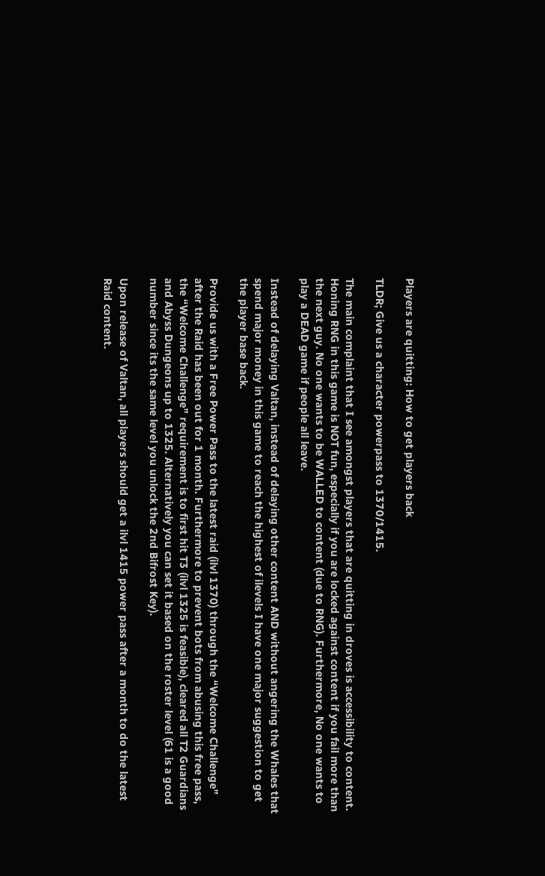Players are quitting: How to get players back

TLDR; Give us a character powerpass to 1370/1415.

The main complaint that I see amongst players that are quitting in droves is accessibility to content. Honing RNG in this game is NOT fun, especially if you are locked against content if you fail more than the next guy. No one wants to be WALLED to content (due to RNG). Furthermore, No one wants to play a DEAD game if people all leave.

Instead of delaying Valtan, instead of delaying other content AND without angering the Whales that spend major money in this game to reach the highest of ilevels I have one major suggestion to get the player base back.

Provide us with a Free Power Pass to the latest raid (ilvl 1370) through the “Welcome Challenge” after the Raid has been out for 1 month. Furthermore to prevent bots from abusing this free pass, the “Welcome Challenge” requirement is to first hit T3 (ilvl 1325 is feasible), cleared all T2 Guardians and Abyss Dungeons up to 1325. Alternatively you can set it based on the roster level (61 is a good number since its the same level you unlock the 2nd Bifrost Key).

Upon release of Valtan, all players should get a ilvl 1415 power pass after a month to do the latest Raid content.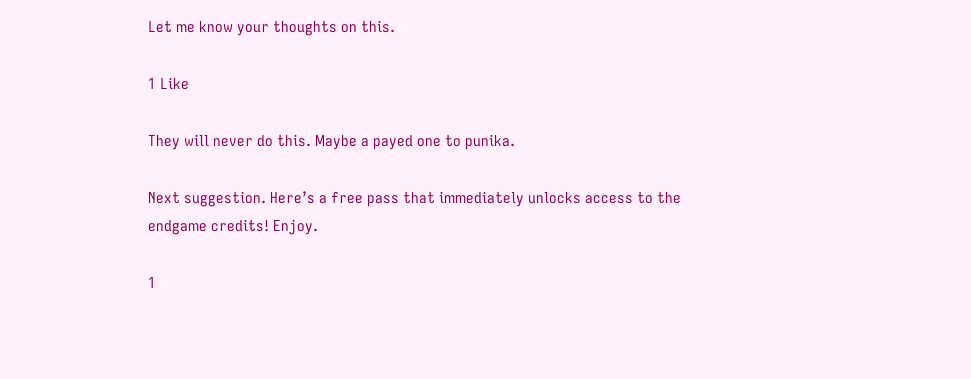Let me know your thoughts on this.

1 Like

They will never do this. Maybe a payed one to punika.

Next suggestion. Here’s a free pass that immediately unlocks access to the endgame credits! Enjoy.

1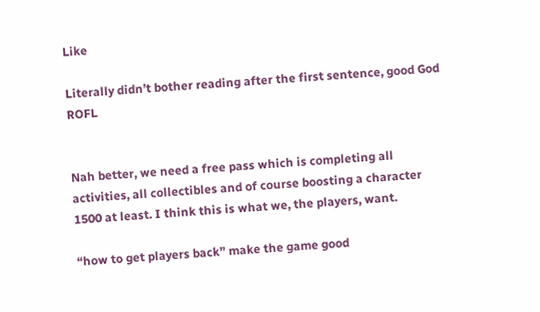Like

Literally didn’t bother reading after the first sentence, good God ROFL


Nah better, we need a free pass which is completing all activities, all collectibles and of course boosting a character 1500 at least. I think this is what we, the players, want.

“how to get players back” make the game good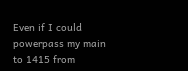Even if I could powerpass my main to 1415 from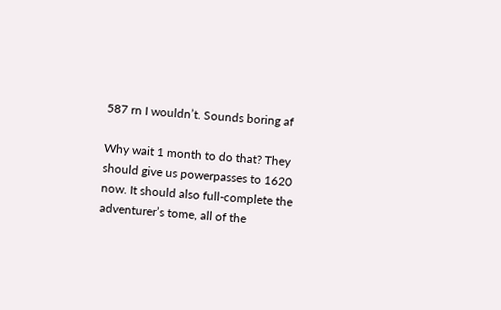587 rn I wouldn’t. Sounds boring af

Why wait 1 month to do that? They should give us powerpasses to 1620 now. It should also full-complete the adventurer’s tome, all of the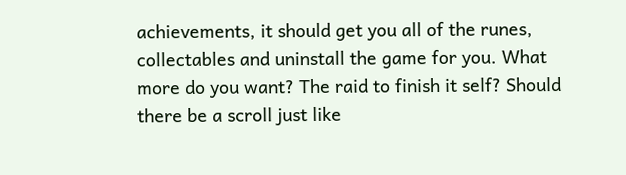achievements, it should get you all of the runes, collectables and uninstall the game for you. What more do you want? The raid to finish it self? Should there be a scroll just like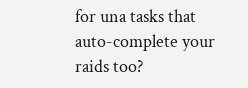for una tasks that auto-complete your raids too?